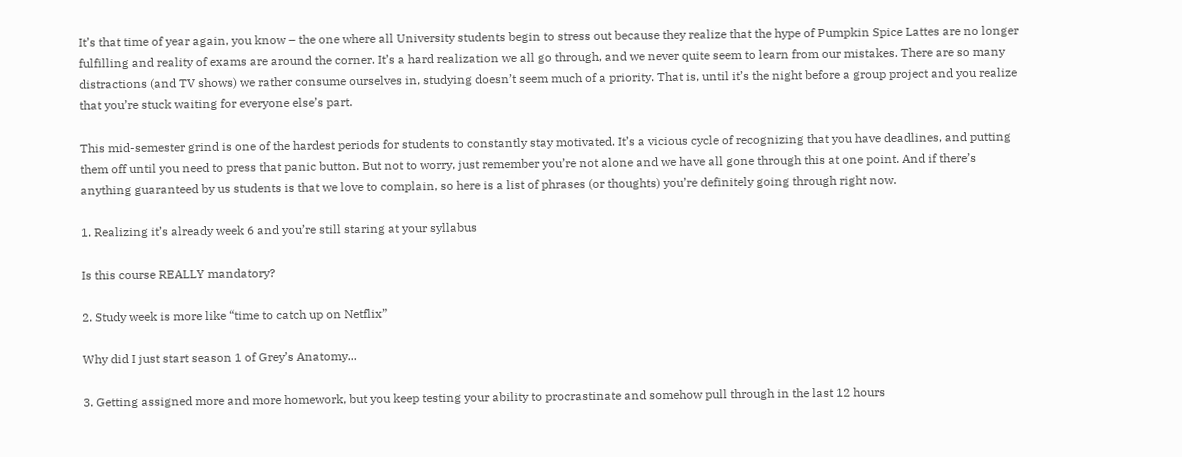It’s that time of year again, you know – the one where all University students begin to stress out because they realize that the hype of Pumpkin Spice Lattes are no longer fulfilling and reality of exams are around the corner. It’s a hard realization we all go through, and we never quite seem to learn from our mistakes. There are so many distractions (and TV shows) we rather consume ourselves in, studying doesn’t seem much of a priority. That is, until it’s the night before a group project and you realize that you’re stuck waiting for everyone else’s part.

This mid-semester grind is one of the hardest periods for students to constantly stay motivated. It’s a vicious cycle of recognizing that you have deadlines, and putting them off until you need to press that panic button. But not to worry, just remember you’re not alone and we have all gone through this at one point. And if there’s anything guaranteed by us students is that we love to complain, so here is a list of phrases (or thoughts) you’re definitely going through right now.

1. Realizing it’s already week 6 and you’re still staring at your syllabus

Is this course REALLY mandatory?

2. Study week is more like “time to catch up on Netflix”

Why did I just start season 1 of Grey’s Anatomy...

3. Getting assigned more and more homework, but you keep testing your ability to procrastinate and somehow pull through in the last 12 hours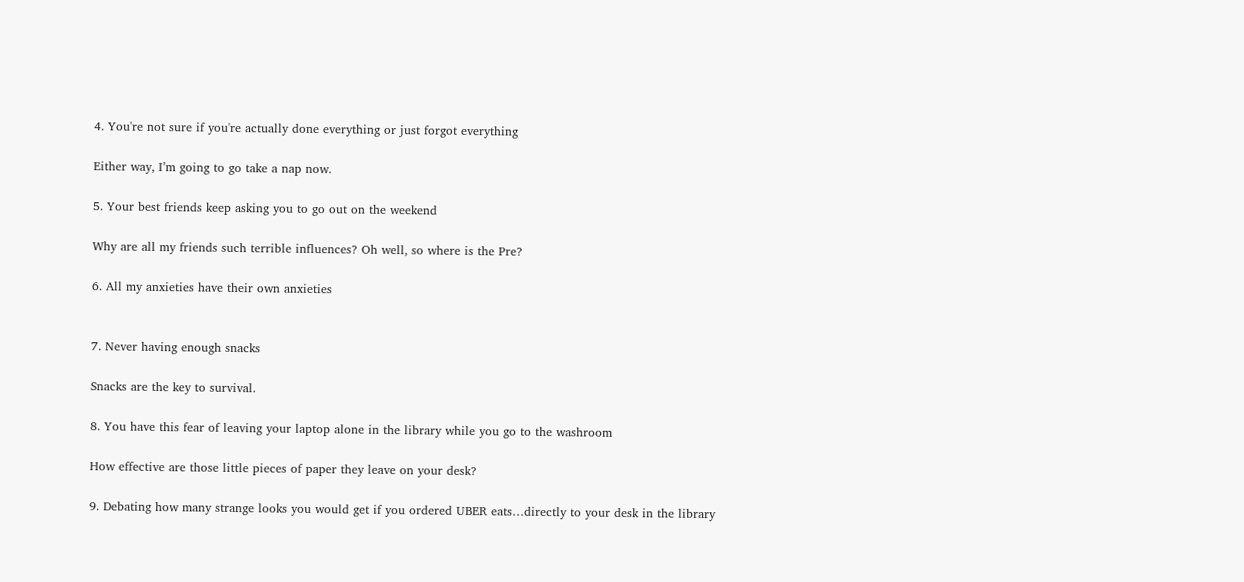4. You're not sure if you're actually done everything or just forgot everything

Either way, I’m going to go take a nap now.

5. Your best friends keep asking you to go out on the weekend

Why are all my friends such terrible influences? Oh well, so where is the Pre?

6. All my anxieties have their own anxieties


7. Never having enough snacks

Snacks are the key to survival.

8. You have this fear of leaving your laptop alone in the library while you go to the washroom

How effective are those little pieces of paper they leave on your desk?

9. Debating how many strange looks you would get if you ordered UBER eats…directly to your desk in the library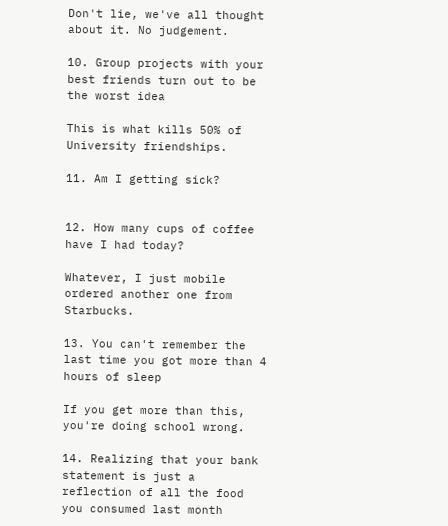Don't lie, we've all thought about it. No judgement.

10. Group projects with your best friends turn out to be the worst idea

This is what kills 50% of University friendships.

11. Am I getting sick?


12. How many cups of coffee have I had today?

Whatever, I just mobile ordered another one from Starbucks.

13. You can't remember the last time you got more than 4 hours of sleep

If you get more than this, you're doing school wrong.

14. Realizing that your bank statement is just a reflection of all the food you consumed last month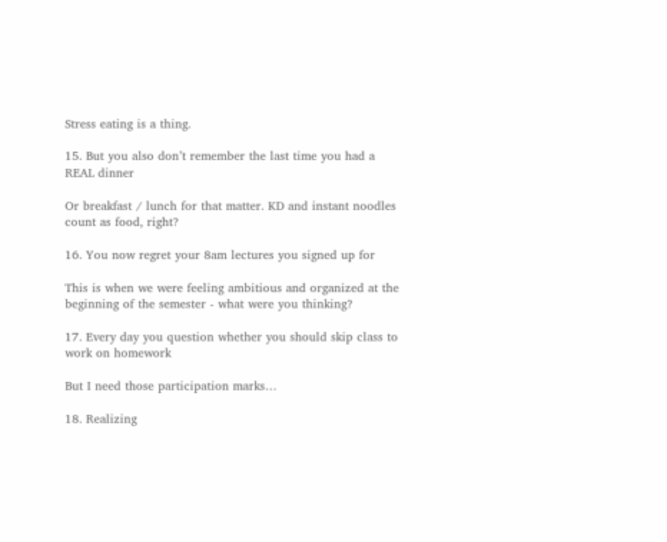Stress eating is a thing.

15. But you also don’t remember the last time you had a REAL dinner

Or breakfast / lunch for that matter. KD and instant noodles count as food, right?

16. You now regret your 8am lectures you signed up for

This is when we were feeling ambitious and organized at the beginning of the semester - what were you thinking?

17. Every day you question whether you should skip class to work on homework

But I need those participation marks…

18. Realizing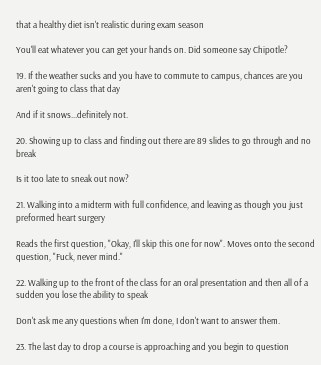that a healthy diet isn't realistic during exam season

You'll eat whatever you can get your hands on. Did someone say Chipotle?

19. If the weather sucks and you have to commute to campus, chances are you aren't going to class that day

And if it snows...definitely not.

20. Showing up to class and finding out there are 89 slides to go through and no break

Is it too late to sneak out now?

21. Walking into a midterm with full confidence, and leaving as though you just preformed heart surgery

Reads the first question, "Okay, I'll skip this one for now". Moves onto the second question, "Fuck, never mind."

22. Walking up to the front of the class for an oral presentation and then all of a sudden you lose the ability to speak

Don't ask me any questions when I'm done, I don't want to answer them.

23. The last day to drop a course is approaching and you begin to question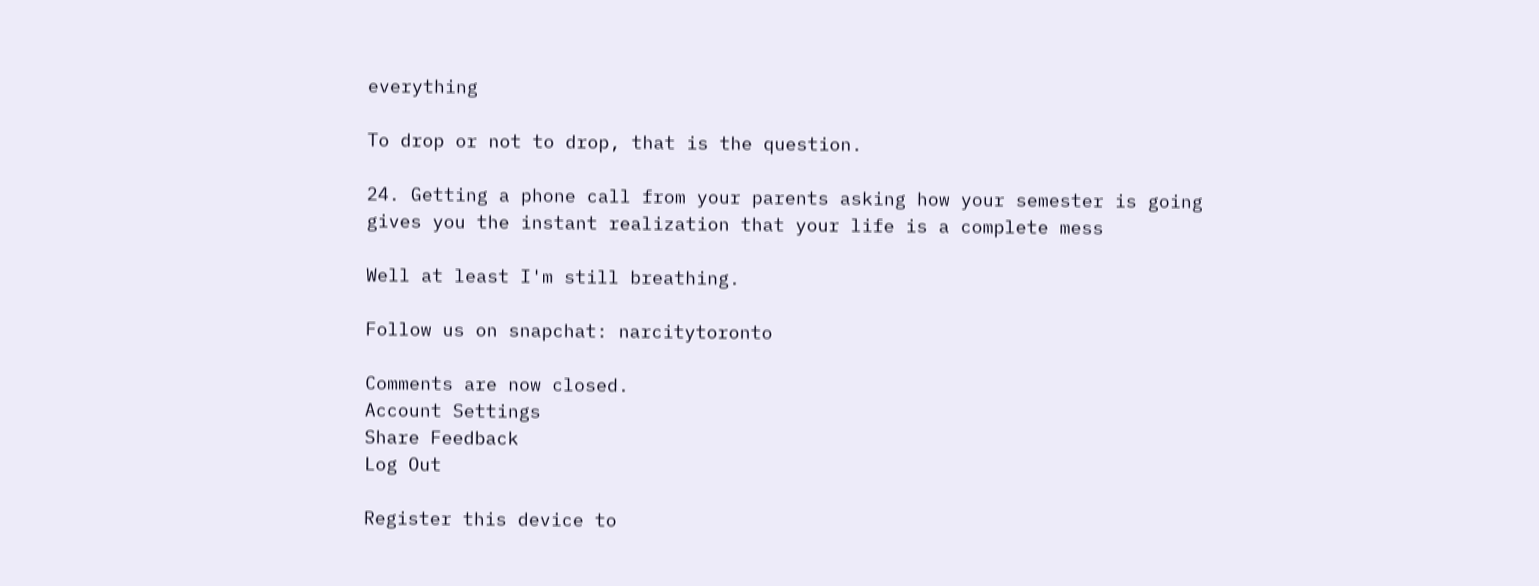everything

To drop or not to drop, that is the question.

24. Getting a phone call from your parents asking how your semester is going gives you the instant realization that your life is a complete mess

Well at least I'm still breathing.

Follow us on snapchat: narcitytoronto

Comments are now closed.
Account Settings
Share Feedback
Log Out

Register this device to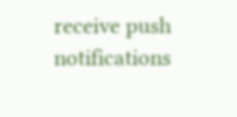receive push notifications